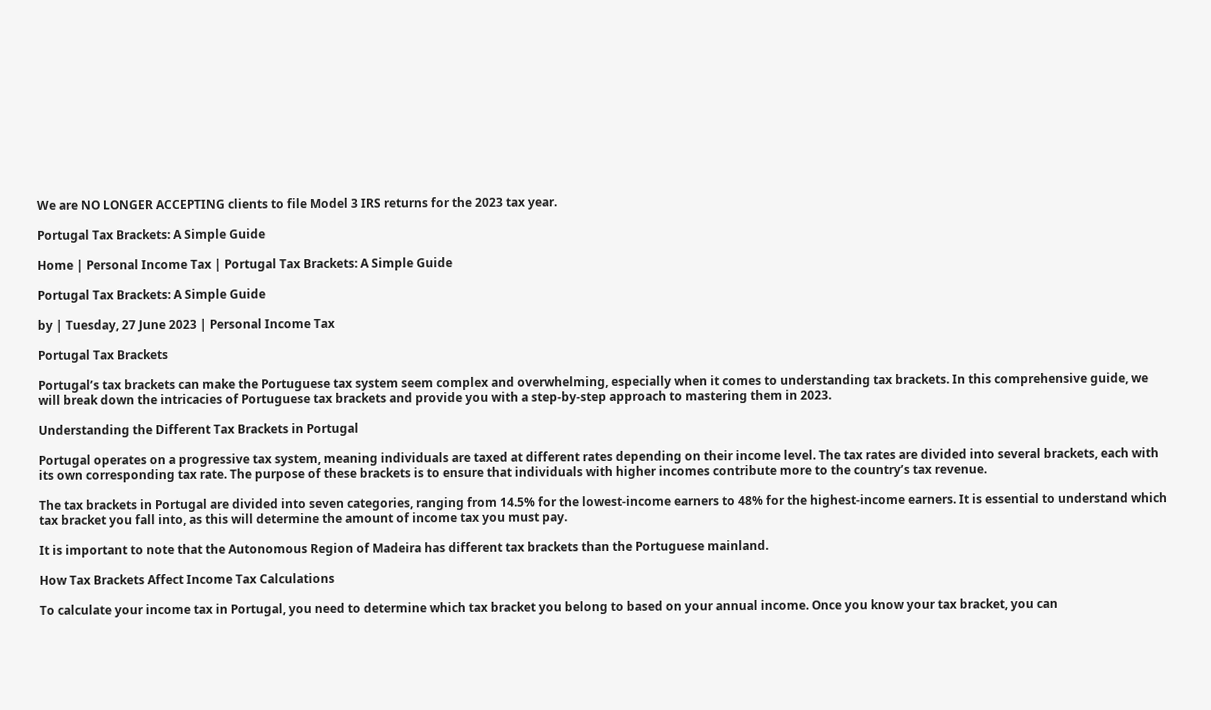We are NO LONGER ACCEPTING clients to file Model 3 IRS returns for the 2023 tax year.

Portugal Tax Brackets: A Simple Guide

Home | Personal Income Tax | Portugal Tax Brackets: A Simple Guide

Portugal Tax Brackets: A Simple Guide

by | Tuesday, 27 June 2023 | Personal Income Tax

Portugal Tax Brackets

Portugal’s tax brackets can make the Portuguese tax system seem complex and overwhelming, especially when it comes to understanding tax brackets. In this comprehensive guide, we will break down the intricacies of Portuguese tax brackets and provide you with a step-by-step approach to mastering them in 2023.

Understanding the Different Tax Brackets in Portugal

Portugal operates on a progressive tax system, meaning individuals are taxed at different rates depending on their income level. The tax rates are divided into several brackets, each with its own corresponding tax rate. The purpose of these brackets is to ensure that individuals with higher incomes contribute more to the country’s tax revenue.

The tax brackets in Portugal are divided into seven categories, ranging from 14.5% for the lowest-income earners to 48% for the highest-income earners. It is essential to understand which tax bracket you fall into, as this will determine the amount of income tax you must pay.

It is important to note that the Autonomous Region of Madeira has different tax brackets than the Portuguese mainland.

How Tax Brackets Affect Income Tax Calculations

To calculate your income tax in Portugal, you need to determine which tax bracket you belong to based on your annual income. Once you know your tax bracket, you can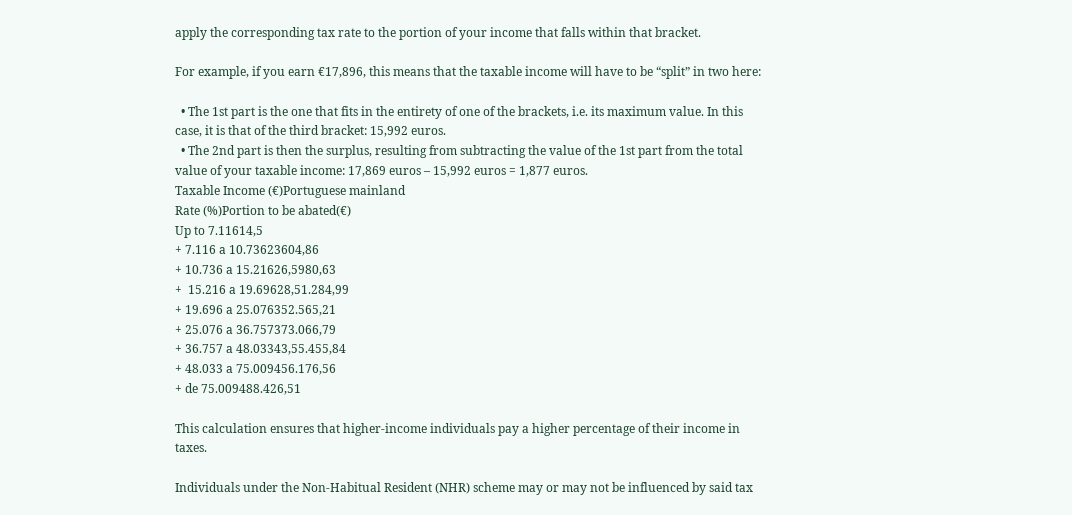apply the corresponding tax rate to the portion of your income that falls within that bracket.

For example, if you earn €17,896, this means that the taxable income will have to be “split” in two here:

  • The 1st part is the one that fits in the entirety of one of the brackets, i.e. its maximum value. In this case, it is that of the third bracket: 15,992 euros.
  • The 2nd part is then the surplus, resulting from subtracting the value of the 1st part from the total value of your taxable income: 17,869 euros – 15,992 euros = 1,877 euros.
Taxable Income (€)Portuguese mainland
Rate (%)Portion to be abated(€)
Up to 7.11614,5
+ 7.116 a 10.73623604,86
+ 10.736 a 15.21626,5980,63
+  15.216 a 19.69628,51.284,99
+ 19.696 a 25.076352.565,21
+ 25.076 a 36.757373.066,79
+ 36.757 a 48.03343,55.455,84
+ 48.033 a 75.009456.176,56
+ de 75.009488.426,51

This calculation ensures that higher-income individuals pay a higher percentage of their income in taxes.

Individuals under the Non-Habitual Resident (NHR) scheme may or may not be influenced by said tax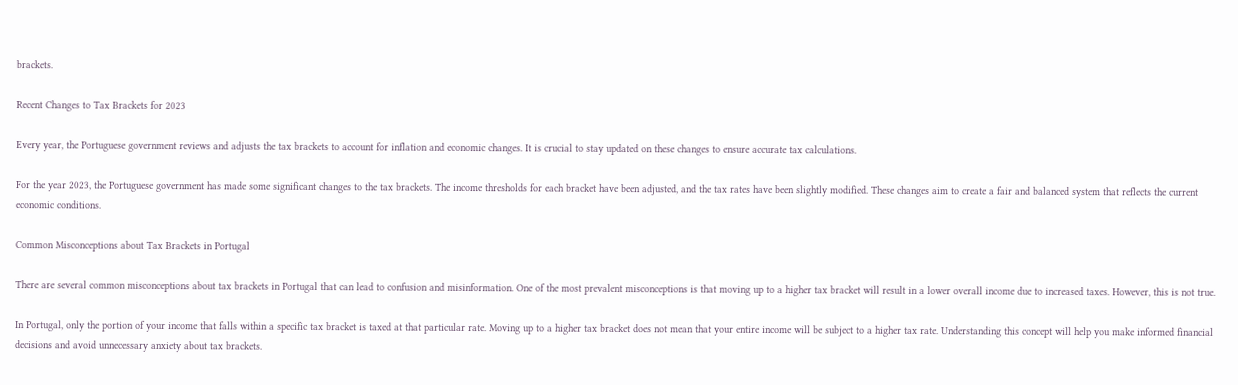brackets.

Recent Changes to Tax Brackets for 2023

Every year, the Portuguese government reviews and adjusts the tax brackets to account for inflation and economic changes. It is crucial to stay updated on these changes to ensure accurate tax calculations.

For the year 2023, the Portuguese government has made some significant changes to the tax brackets. The income thresholds for each bracket have been adjusted, and the tax rates have been slightly modified. These changes aim to create a fair and balanced system that reflects the current economic conditions.

Common Misconceptions about Tax Brackets in Portugal

There are several common misconceptions about tax brackets in Portugal that can lead to confusion and misinformation. One of the most prevalent misconceptions is that moving up to a higher tax bracket will result in a lower overall income due to increased taxes. However, this is not true.

In Portugal, only the portion of your income that falls within a specific tax bracket is taxed at that particular rate. Moving up to a higher tax bracket does not mean that your entire income will be subject to a higher tax rate. Understanding this concept will help you make informed financial decisions and avoid unnecessary anxiety about tax brackets.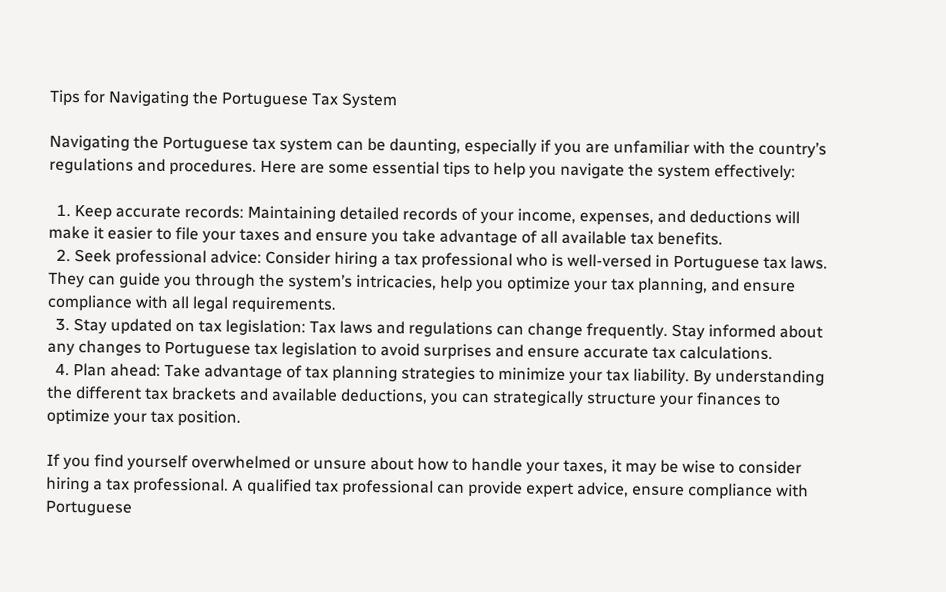Tips for Navigating the Portuguese Tax System

Navigating the Portuguese tax system can be daunting, especially if you are unfamiliar with the country’s regulations and procedures. Here are some essential tips to help you navigate the system effectively:

  1. Keep accurate records: Maintaining detailed records of your income, expenses, and deductions will make it easier to file your taxes and ensure you take advantage of all available tax benefits.
  2. Seek professional advice: Consider hiring a tax professional who is well-versed in Portuguese tax laws. They can guide you through the system’s intricacies, help you optimize your tax planning, and ensure compliance with all legal requirements.
  3. Stay updated on tax legislation: Tax laws and regulations can change frequently. Stay informed about any changes to Portuguese tax legislation to avoid surprises and ensure accurate tax calculations.
  4. Plan ahead: Take advantage of tax planning strategies to minimize your tax liability. By understanding the different tax brackets and available deductions, you can strategically structure your finances to optimize your tax position.

If you find yourself overwhelmed or unsure about how to handle your taxes, it may be wise to consider hiring a tax professional. A qualified tax professional can provide expert advice, ensure compliance with Portuguese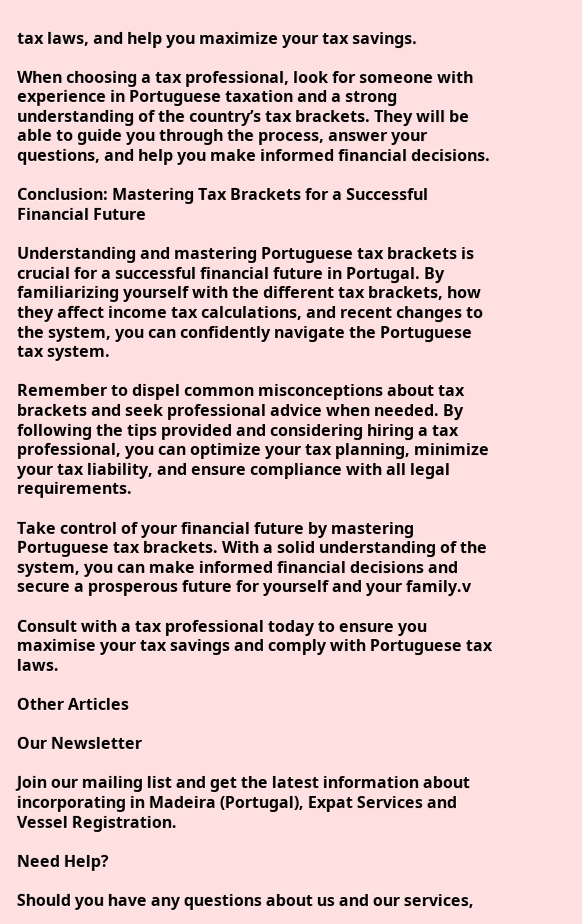tax laws, and help you maximize your tax savings.

When choosing a tax professional, look for someone with experience in Portuguese taxation and a strong understanding of the country’s tax brackets. They will be able to guide you through the process, answer your questions, and help you make informed financial decisions.

Conclusion: Mastering Tax Brackets for a Successful Financial Future

Understanding and mastering Portuguese tax brackets is crucial for a successful financial future in Portugal. By familiarizing yourself with the different tax brackets, how they affect income tax calculations, and recent changes to the system, you can confidently navigate the Portuguese tax system.

Remember to dispel common misconceptions about tax brackets and seek professional advice when needed. By following the tips provided and considering hiring a tax professional, you can optimize your tax planning, minimize your tax liability, and ensure compliance with all legal requirements.

Take control of your financial future by mastering Portuguese tax brackets. With a solid understanding of the system, you can make informed financial decisions and secure a prosperous future for yourself and your family.v

Consult with a tax professional today to ensure you maximise your tax savings and comply with Portuguese tax laws.

Other Articles

Our Newsletter

Join our mailing list and get the latest information about incorporating in Madeira (Portugal), Expat Services and Vessel Registration.

Need Help?

Should you have any questions about us and our services,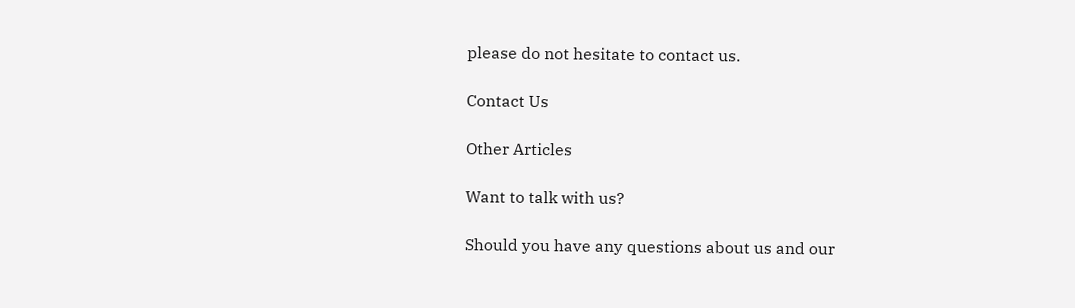please do not hesitate to contact us.

Contact Us

Other Articles

Want to talk with us?

Should you have any questions about us and our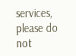services, please do not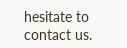hesitate to contact us.